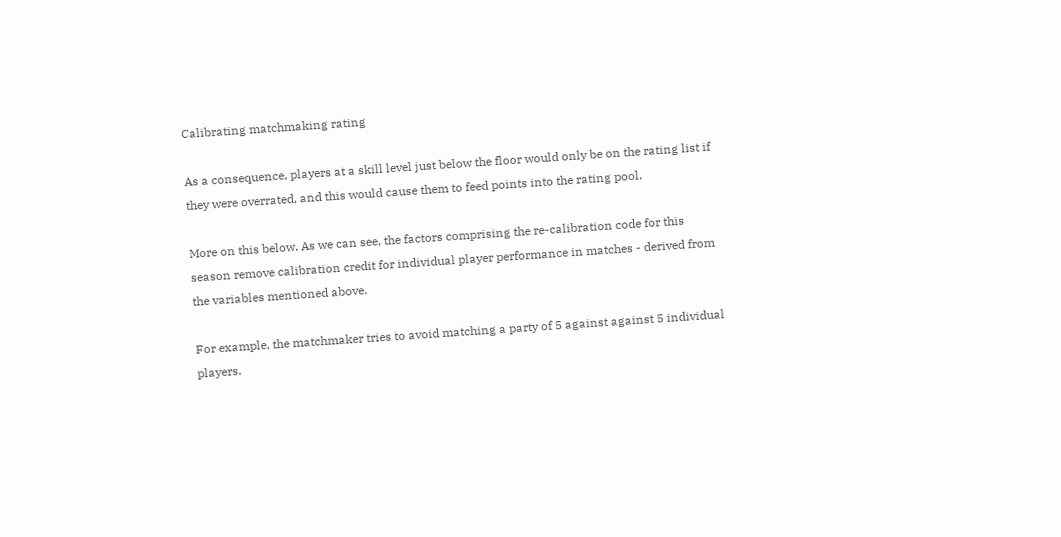Calibrating matchmaking rating

As a consequence, players at a skill level just below the floor would only be on the rating list if they were overrated, and this would cause them to feed points into the rating pool.

More on this below. As we can see, the factors comprising the re-calibration code for this season remove calibration credit for individual player performance in matches - derived from the variables mentioned above.

For example, the matchmaker tries to avoid matching a party of 5 against against 5 individual players.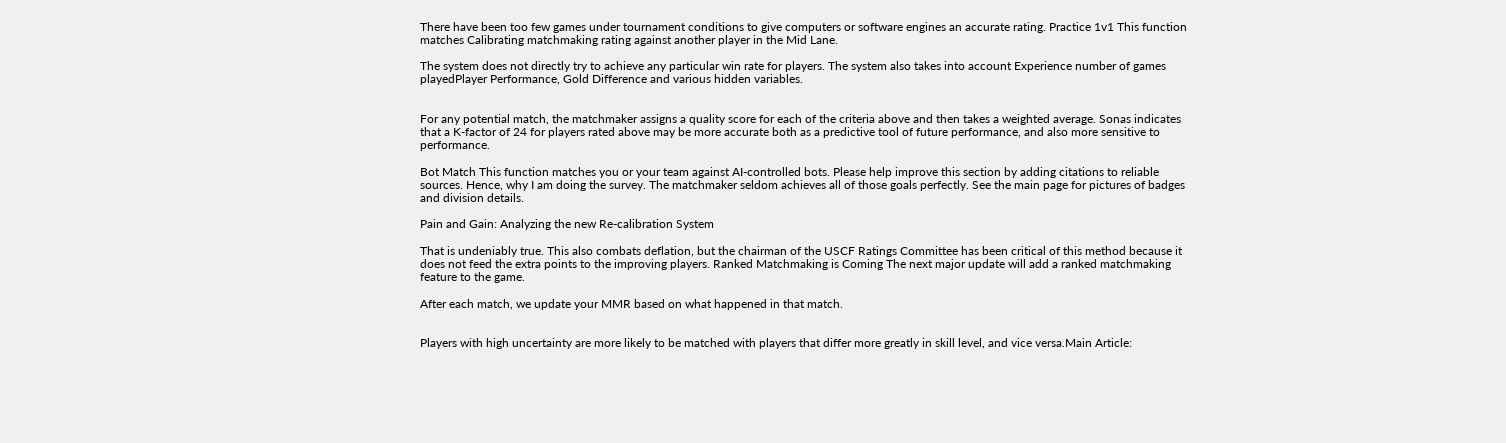There have been too few games under tournament conditions to give computers or software engines an accurate rating. Practice 1v1 This function matches Calibrating matchmaking rating against another player in the Mid Lane.

The system does not directly try to achieve any particular win rate for players. The system also takes into account Experience number of games playedPlayer Performance, Gold Difference and various hidden variables.


For any potential match, the matchmaker assigns a quality score for each of the criteria above and then takes a weighted average. Sonas indicates that a K-factor of 24 for players rated above may be more accurate both as a predictive tool of future performance, and also more sensitive to performance.

Bot Match This function matches you or your team against AI-controlled bots. Please help improve this section by adding citations to reliable sources. Hence, why I am doing the survey. The matchmaker seldom achieves all of those goals perfectly. See the main page for pictures of badges and division details.

Pain and Gain: Analyzing the new Re-calibration System

That is undeniably true. This also combats deflation, but the chairman of the USCF Ratings Committee has been critical of this method because it does not feed the extra points to the improving players. Ranked Matchmaking is Coming The next major update will add a ranked matchmaking feature to the game.

After each match, we update your MMR based on what happened in that match.


Players with high uncertainty are more likely to be matched with players that differ more greatly in skill level, and vice versa.Main Article: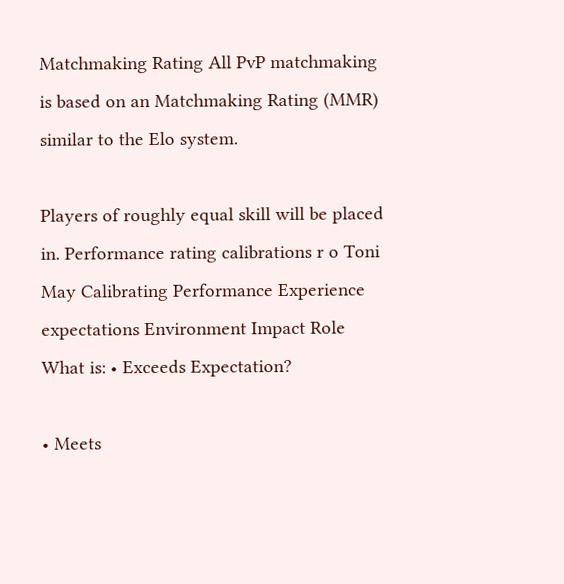Matchmaking Rating All PvP matchmaking is based on an Matchmaking Rating (MMR) similar to the Elo system.

Players of roughly equal skill will be placed in. Performance rating calibrations r o Toni May Calibrating Performance Experience expectations Environment Impact Role What is: • Exceeds Expectation?

• Meets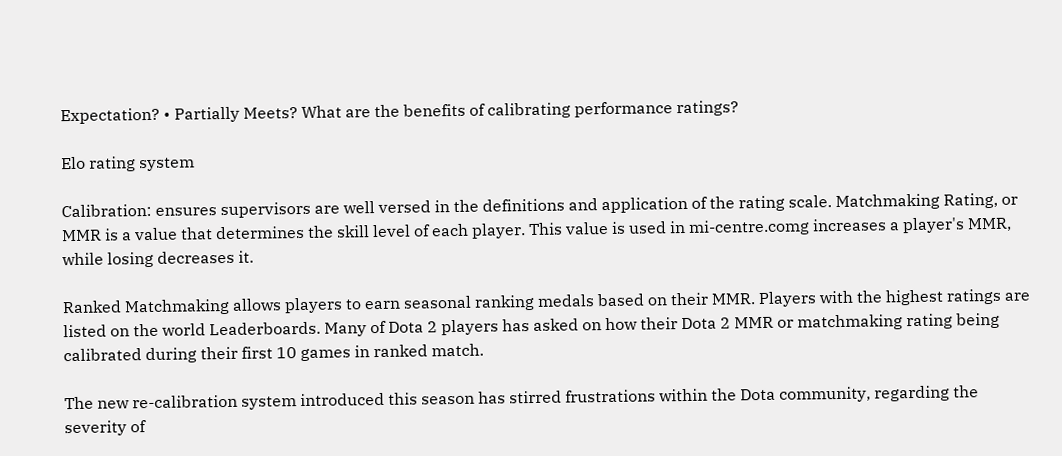Expectation? • Partially Meets? What are the benefits of calibrating performance ratings?

Elo rating system

Calibration: ensures supervisors are well versed in the definitions and application of the rating scale. Matchmaking Rating, or MMR is a value that determines the skill level of each player. This value is used in mi-centre.comg increases a player's MMR, while losing decreases it.

Ranked Matchmaking allows players to earn seasonal ranking medals based on their MMR. Players with the highest ratings are listed on the world Leaderboards. Many of Dota 2 players has asked on how their Dota 2 MMR or matchmaking rating being calibrated during their first 10 games in ranked match.

The new re-calibration system introduced this season has stirred frustrations within the Dota community, regarding the severity of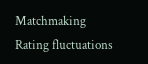Matchmaking Rating fluctuations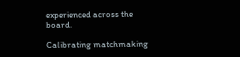experienced across the board.

Calibrating matchmaking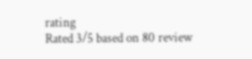rating
Rated 3/5 based on 80 review